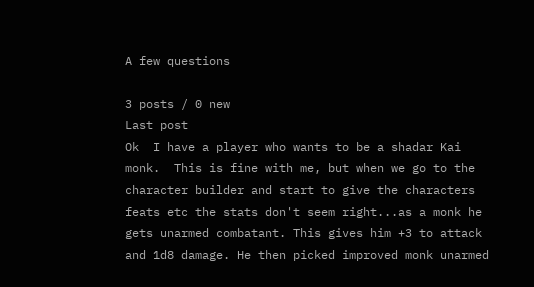A few questions

3 posts / 0 new
Last post
Ok  I have a player who wants to be a shadar Kai monk.  This is fine with me, but when we go to the character builder and start to give the characters feats etc the stats don't seem right...as a monk he gets unarmed combatant. This gives him +3 to attack and 1d8 damage. He then picked improved monk unarmed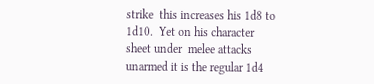strike  this increases his 1d8 to 1d10.  Yet on his character sheet under  melee attacks unarmed it is the regular 1d4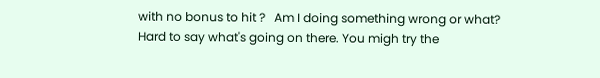with no bonus to hit ?   Am I doing something wrong or what?
Hard to say what's going on there. You migh try the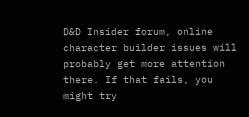D&D Insider forum, online character builder issues will probably get more attention there. If that fails, you might try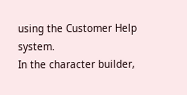using the Customer Help system.
In the character builder,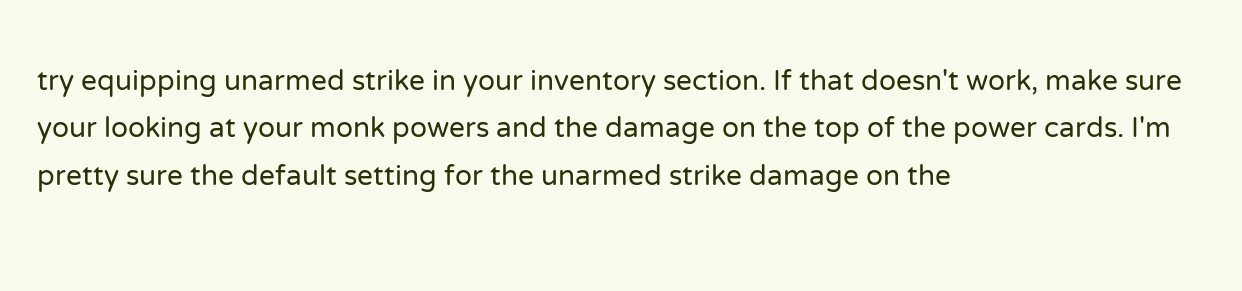try equipping unarmed strike in your inventory section. If that doesn't work, make sure your looking at your monk powers and the damage on the top of the power cards. I'm pretty sure the default setting for the unarmed strike damage on the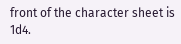front of the character sheet is 1d4.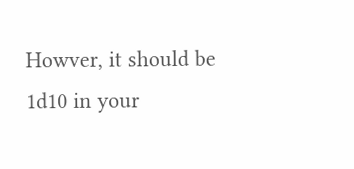Howver, it should be 1d10 in your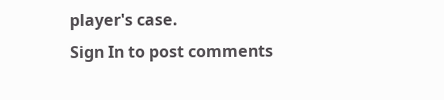player's case.
Sign In to post comments